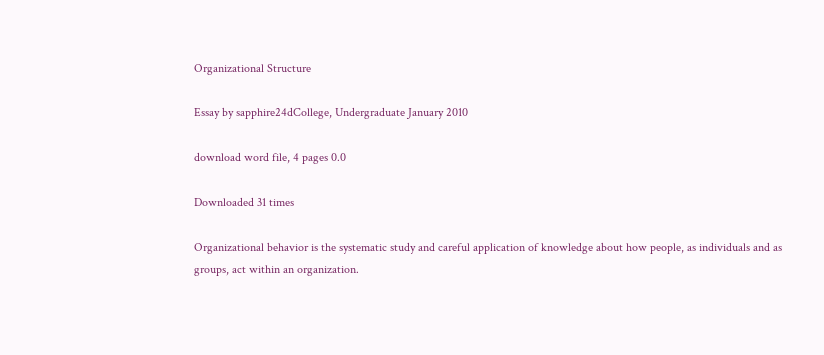Organizational Structure

Essay by sapphire24dCollege, Undergraduate January 2010

download word file, 4 pages 0.0

Downloaded 31 times

Organizational behavior is the systematic study and careful application of knowledge about how people, as individuals and as groups, act within an organization.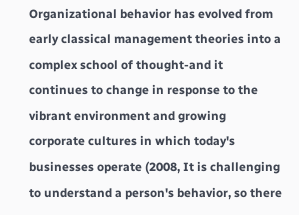Organizational behavior has evolved from early classical management theories into a complex school of thought-and it continues to change in response to the vibrant environment and growing corporate cultures in which today's businesses operate (2008, It is challenging to understand a person's behavior, so there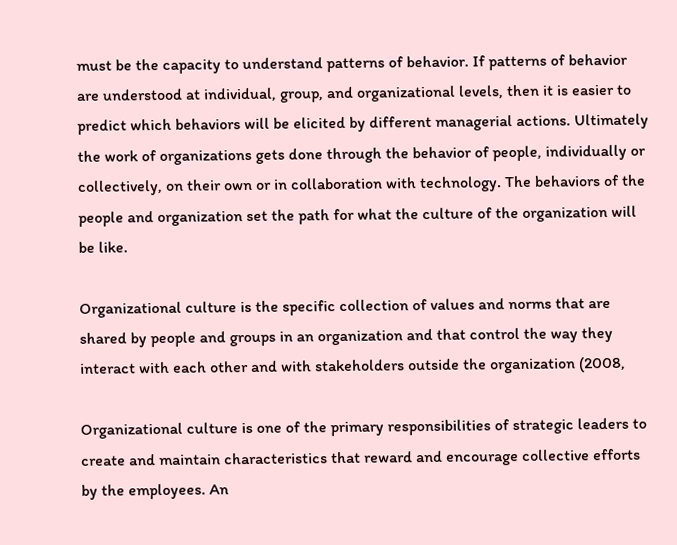must be the capacity to understand patterns of behavior. If patterns of behavior are understood at individual, group, and organizational levels, then it is easier to predict which behaviors will be elicited by different managerial actions. Ultimately the work of organizations gets done through the behavior of people, individually or collectively, on their own or in collaboration with technology. The behaviors of the people and organization set the path for what the culture of the organization will be like.

Organizational culture is the specific collection of values and norms that are shared by people and groups in an organization and that control the way they interact with each other and with stakeholders outside the organization (2008,

Organizational culture is one of the primary responsibilities of strategic leaders to create and maintain characteristics that reward and encourage collective efforts by the employees. An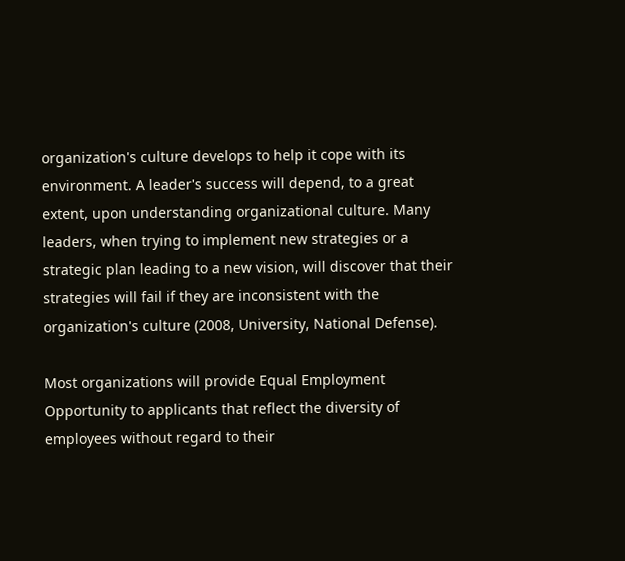organization's culture develops to help it cope with its environment. A leader's success will depend, to a great extent, upon understanding organizational culture. Many leaders, when trying to implement new strategies or a strategic plan leading to a new vision, will discover that their strategies will fail if they are inconsistent with the organization's culture (2008, University, National Defense).

Most organizations will provide Equal Employment Opportunity to applicants that reflect the diversity of employees without regard to their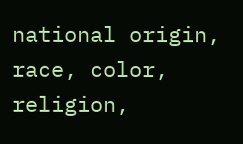national origin, race, color, religion,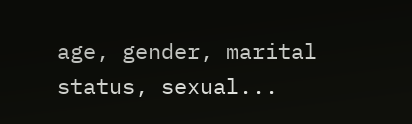age, gender, marital status, sexual...